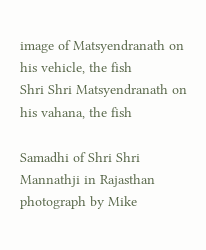image of Matsyendranath on his vehicle, the fish
Shri Shri Matsyendranath on his vahana, the fish

Samadhi of Shri Shri Mannathji in Rajasthan photograph by Mike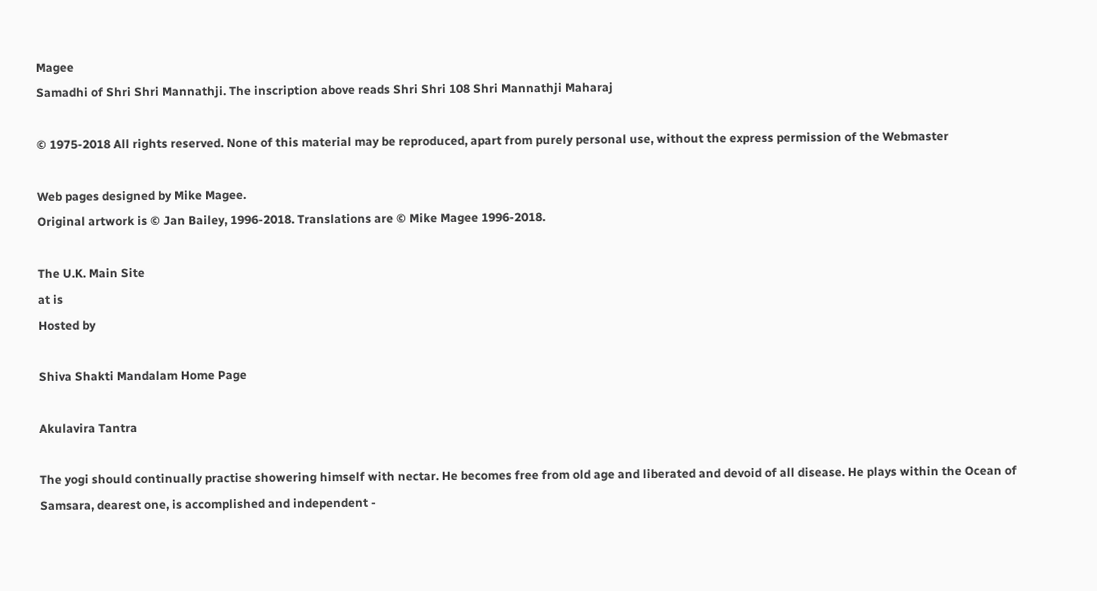Magee
Samadhi of Shri Shri Mannathji. The inscription above reads Shri Shri 108 Shri Mannathji Maharaj

© 1975-2018 All rights reserved. None of this material may be reproduced, apart from purely personal use, without the express permission of the Webmaster

Web pages designed by Mike Magee.
Original artwork is © Jan Bailey, 1996-2018. Translations are © Mike Magee 1996-2018.

The U.K. Main Site
at is
Hosted by

Shiva Shakti Mandalam Home Page

Akulavira Tantra

The yogi should continually practise showering himself with nectar. He becomes free from old age and liberated and devoid of all disease. He plays within the Ocean of Samsara, dearest one, is accomplished and independent -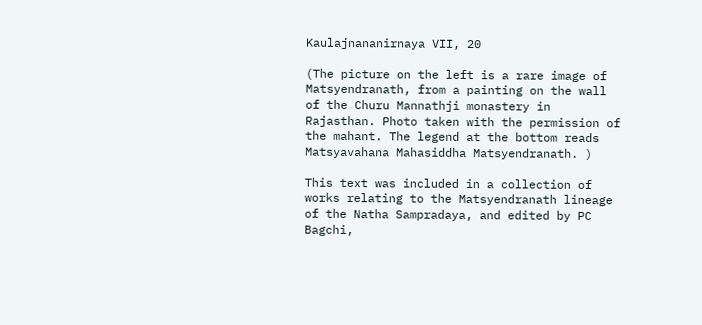Kaulajnananirnaya VII, 20

(The picture on the left is a rare image of Matsyendranath, from a painting on the wall of the Churu Mannathji monastery in Rajasthan. Photo taken with the permission of the mahant. The legend at the bottom reads Matsyavahana Mahasiddha Matsyendranath. )

This text was included in a collection of works relating to the Matsyendranath lineage of the Natha Sampradaya, and edited by PC Bagchi,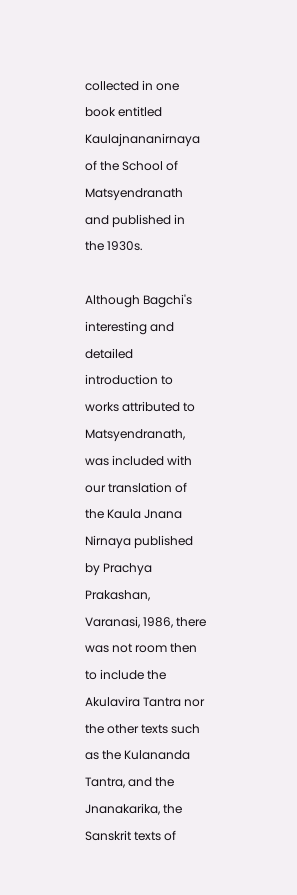collected in one book entitled Kaulajnananirnaya of the School of Matsyendranath and published in the 1930s.

Although Bagchi's interesting and detailed introduction to works attributed to Matsyendranath, was included with our translation of the Kaula Jnana Nirnaya published by Prachya Prakashan, Varanasi, 1986, there was not room then to include the Akulavira Tantra nor the other texts such as the Kulananda Tantra, and the Jnanakarika, the Sanskrit texts of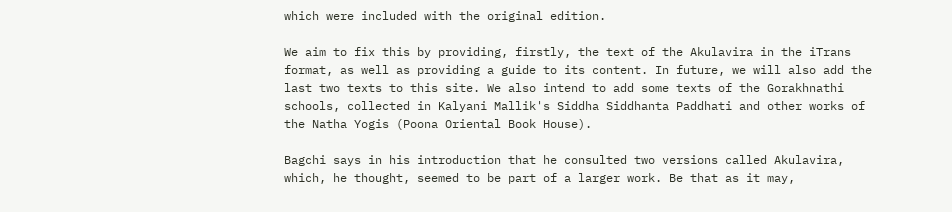which were included with the original edition.

We aim to fix this by providing, firstly, the text of the Akulavira in the iTrans format, as well as providing a guide to its content. In future, we will also add the last two texts to this site. We also intend to add some texts of the Gorakhnathi schools, collected in Kalyani Mallik's Siddha Siddhanta Paddhati and other works of the Natha Yogis (Poona Oriental Book House).

Bagchi says in his introduction that he consulted two versions called Akulavira, which, he thought, seemed to be part of a larger work. Be that as it may,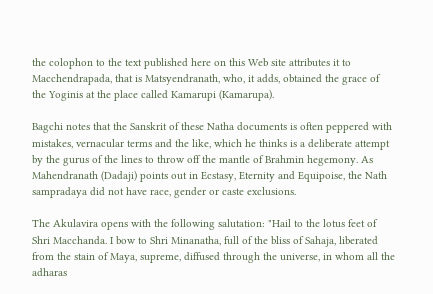the colophon to the text published here on this Web site attributes it to Macchendrapada, that is Matsyendranath, who, it adds, obtained the grace of the Yoginis at the place called Kamarupi (Kamarupa).

Bagchi notes that the Sanskrit of these Natha documents is often peppered with mistakes, vernacular terms and the like, which he thinks is a deliberate attempt by the gurus of the lines to throw off the mantle of Brahmin hegemony. As Mahendranath (Dadaji) points out in Ecstasy, Eternity and Equipoise, the Nath sampradaya did not have race, gender or caste exclusions.

The Akulavira opens with the following salutation: "Hail to the lotus feet of Shri Macchanda. I bow to Shri Minanatha, full of the bliss of Sahaja, liberated from the stain of Maya, supreme, diffused through the universe, in whom all the adharas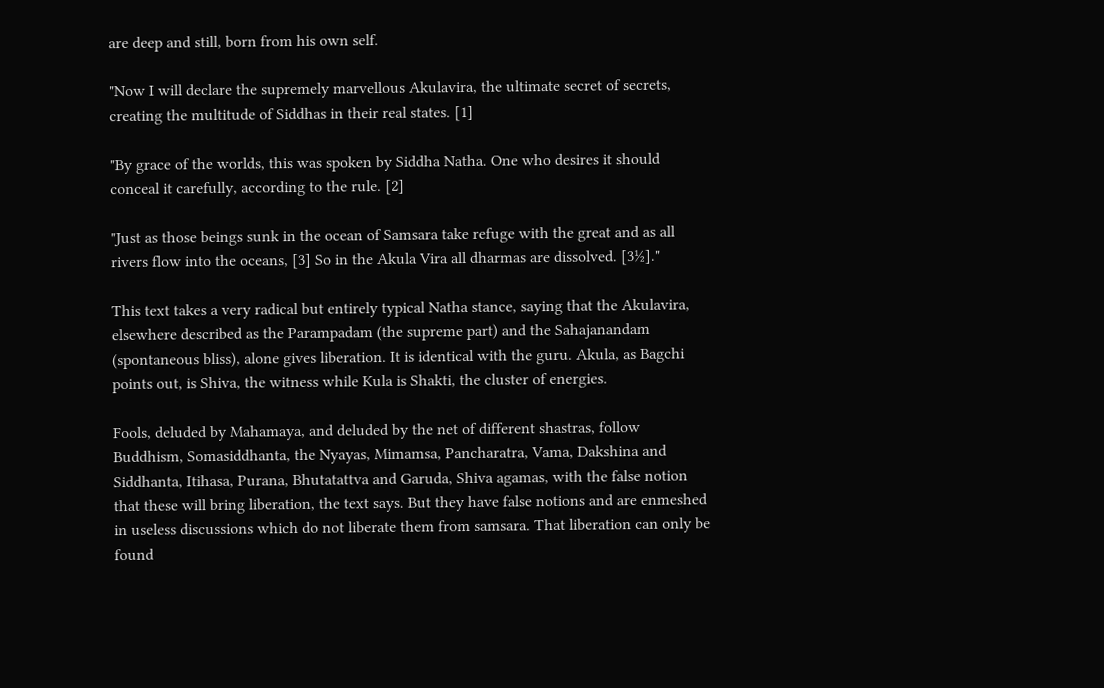are deep and still, born from his own self.

"Now I will declare the supremely marvellous Akulavira, the ultimate secret of secrets, creating the multitude of Siddhas in their real states. [1]

"By grace of the worlds, this was spoken by Siddha Natha. One who desires it should conceal it carefully, according to the rule. [2]

"Just as those beings sunk in the ocean of Samsara take refuge with the great and as all rivers flow into the oceans, [3] So in the Akula Vira all dharmas are dissolved. [3½]."

This text takes a very radical but entirely typical Natha stance, saying that the Akulavira, elsewhere described as the Parampadam (the supreme part) and the Sahajanandam (spontaneous bliss), alone gives liberation. It is identical with the guru. Akula, as Bagchi points out, is Shiva, the witness while Kula is Shakti, the cluster of energies.

Fools, deluded by Mahamaya, and deluded by the net of different shastras, follow Buddhism, Somasiddhanta, the Nyayas, Mimamsa, Pancharatra, Vama, Dakshina and Siddhanta, Itihasa, Purana, Bhutatattva and Garuda, Shiva agamas, with the false notion that these will bring liberation, the text says. But they have false notions and are enmeshed in useless discussions which do not liberate them from samsara. That liberation can only be found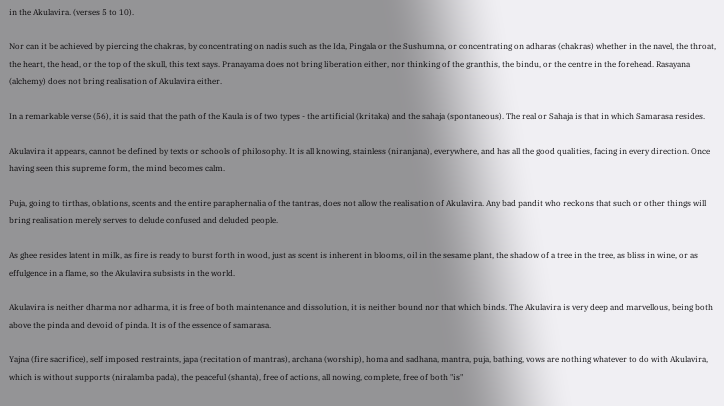in the Akulavira. (verses 5 to 10).

Nor can it be achieved by piercing the chakras, by concentrating on nadis such as the Ida, Pingala or the Sushumna, or concentrating on adharas (chakras) whether in the navel, the throat, the heart, the head, or the top of the skull, this text says. Pranayama does not bring liberation either, nor thinking of the granthis, the bindu, or the centre in the forehead. Rasayana (alchemy) does not bring realisation of Akulavira either.

In a remarkable verse (56), it is said that the path of the Kaula is of two types - the artificial (kritaka) and the sahaja (spontaneous). The real or Sahaja is that in which Samarasa resides.

Akulavira it appears, cannot be defined by texts or schools of philosophy. It is all knowing, stainless (niranjana), everywhere, and has all the good qualities, facing in every direction. Once having seen this supreme form, the mind becomes calm.

Puja, going to tirthas, oblations, scents and the entire paraphernalia of the tantras, does not allow the realisation of Akulavira. Any bad pandit who reckons that such or other things will bring realisation merely serves to delude confused and deluded people.

As ghee resides latent in milk, as fire is ready to burst forth in wood, just as scent is inherent in blooms, oil in the sesame plant, the shadow of a tree in the tree, as bliss in wine, or as effulgence in a flame, so the Akulavira subsists in the world.

Akulavira is neither dharma nor adharma, it is free of both maintenance and dissolution, it is neither bound nor that which binds. The Akulavira is very deep and marvellous, being both above the pinda and devoid of pinda. It is of the essence of samarasa.

Yajna (fire sacrifice), self imposed restraints, japa (recitation of mantras), archana (worship), homa and sadhana, mantra, puja, bathing, vows are nothing whatever to do with Akulavira, which is without supports (niralamba pada), the peaceful (shanta), free of actions, all nowing, complete, free of both "is"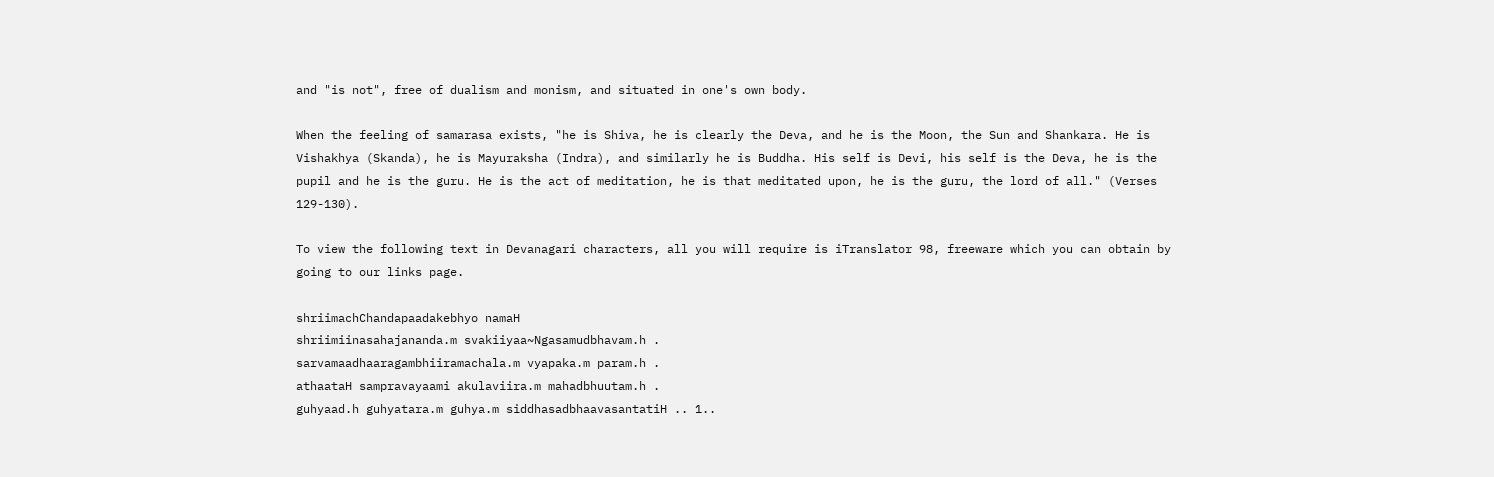and "is not", free of dualism and monism, and situated in one's own body.

When the feeling of samarasa exists, "he is Shiva, he is clearly the Deva, and he is the Moon, the Sun and Shankara. He is Vishakhya (Skanda), he is Mayuraksha (Indra), and similarly he is Buddha. His self is Devi, his self is the Deva, he is the pupil and he is the guru. He is the act of meditation, he is that meditated upon, he is the guru, the lord of all." (Verses 129-130).

To view the following text in Devanagari characters, all you will require is iTranslator 98, freeware which you can obtain by going to our links page.

shriimachChandapaadakebhyo namaH
shriimiinasahajananda.m svakiiyaa~Ngasamudbhavam.h .
sarvamaadhaaragambhiiramachala.m vyapaka.m param.h .
athaataH sampravayaami akulaviira.m mahadbhuutam.h .
guhyaad.h guhyatara.m guhya.m siddhasadbhaavasantatiH .. 1..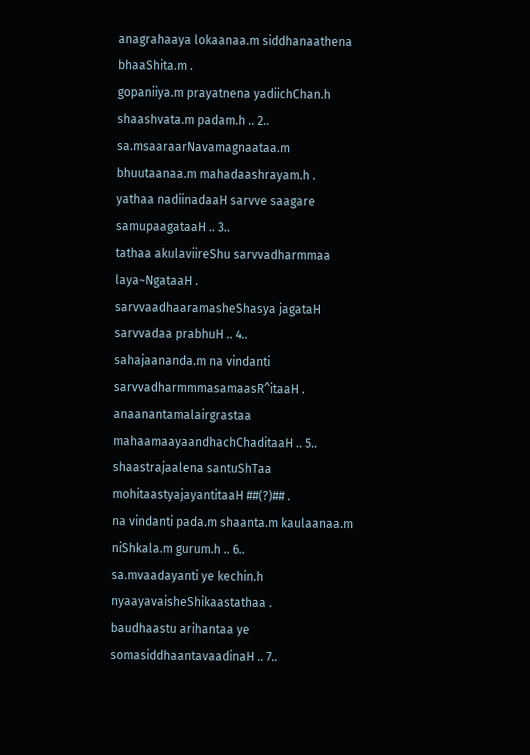anagrahaaya lokaanaa.m siddhanaathena bhaaShita.m .
gopaniiya.m prayatnena yadiichChan.h shaashvata.m padam.h .. 2..
sa.msaaraarNavamagnaataa.m bhuutaanaa.m mahadaashrayam.h .
yathaa nadiinadaaH sarvve saagare samupaagataaH .. 3..
tathaa akulaviireShu sarvvadharmmaa laya~NgataaH .
sarvvaadhaaramasheShasya jagataH sarvvadaa prabhuH .. 4..
sahajaananda.m na vindanti sarvvadharmmmasamaasR^itaaH .
anaanantamalairgrastaa mahaamaayaandhachChaditaaH .. 5..
shaastrajaalena santuShTaa mohitaastyajayantitaaH ##(?)## .
na vindanti pada.m shaanta.m kaulaanaa.m niShkala.m gurum.h .. 6..
sa.mvaadayanti ye kechin.h nyaayavaisheShikaastathaa .
baudhaastu arihantaa ye somasiddhaantavaadinaH .. 7..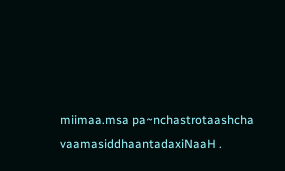miimaa.msa pa~nchastrotaashcha vaamasiddhaantadaxiNaaH .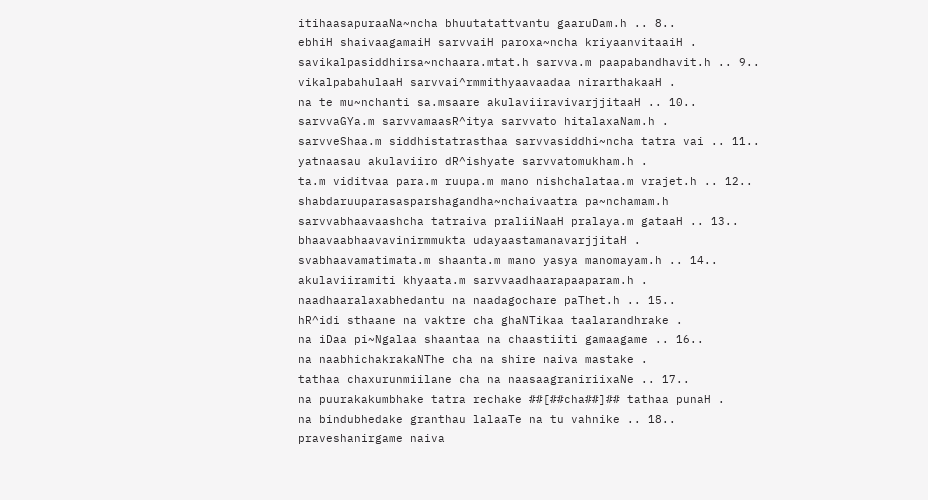itihaasapuraaNa~ncha bhuutatattvantu gaaruDam.h .. 8..
ebhiH shaivaagamaiH sarvvaiH paroxa~ncha kriyaanvitaaiH .
savikalpasiddhirsa~nchaara.mtat.h sarvva.m paapabandhavit.h .. 9..
vikalpabahulaaH sarvvai^rmmithyaavaadaa nirarthakaaH .
na te mu~nchanti sa.msaare akulaviiravivarjjitaaH .. 10..
sarvvaGYa.m sarvvamaasR^itya sarvvato hitalaxaNam.h .
sarvveShaa.m siddhistatrasthaa sarvvasiddhi~ncha tatra vai .. 11..
yatnaasau akulaviiro dR^ishyate sarvvatomukham.h .
ta.m viditvaa para.m ruupa.m mano nishchalataa.m vrajet.h .. 12..
shabdaruuparasasparshagandha~nchaivaatra pa~nchamam.h
sarvvabhaavaashcha tatraiva praliiNaaH pralaya.m gataaH .. 13..
bhaavaabhaavavinirmmukta udayaastamanavarjjitaH .
svabhaavamatimata.m shaanta.m mano yasya manomayam.h .. 14..
akulaviiramiti khyaata.m sarvvaadhaarapaaparam.h .
naadhaaralaxabhedantu na naadagochare paThet.h .. 15..
hR^idi sthaane na vaktre cha ghaNTikaa taalarandhrake .
na iDaa pi~Ngalaa shaantaa na chaastiiti gamaagame .. 16..
na naabhichakrakaNThe cha na shire naiva mastake .
tathaa chaxurunmiilane cha na naasaagraniriixaNe .. 17..
na puurakakumbhake tatra rechake ##[##cha##]## tathaa punaH .
na bindubhedake granthau lalaaTe na tu vahnike .. 18..
praveshanirgame naiva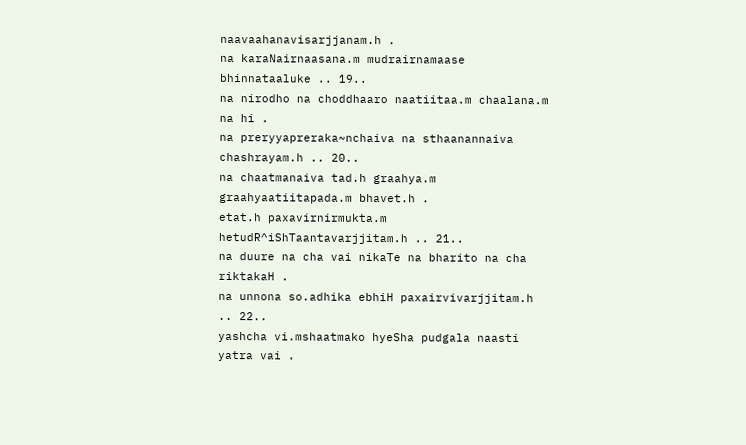naavaahanavisarjjanam.h .
na karaNairnaasana.m mudrairnamaase bhinnataaluke .. 19..
na nirodho na choddhaaro naatiitaa.m chaalana.m na hi .
na preryyapreraka~nchaiva na sthaanannaiva chashrayam.h .. 20..
na chaatmanaiva tad.h graahya.m graahyaatiitapada.m bhavet.h .
etat.h paxavirnirmukta.m hetudR^iShTaantavarjjitam.h .. 21..
na duure na cha vai nikaTe na bharito na cha riktakaH .
na unnona so.adhika ebhiH paxairvivarjjitam.h .. 22..
yashcha vi.mshaatmako hyeSha pudgala naasti yatra vai .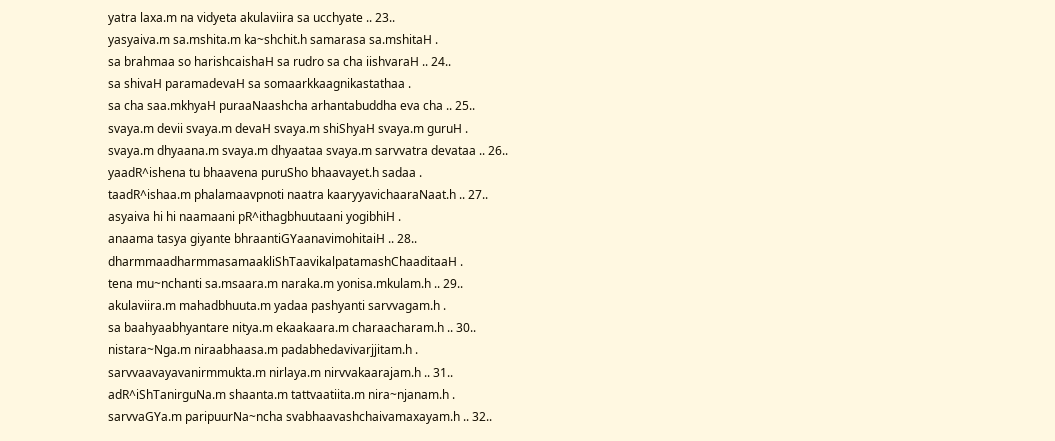yatra laxa.m na vidyeta akulaviira sa ucchyate .. 23..
yasyaiva.m sa.mshita.m ka~shchit.h samarasa sa.mshitaH .
sa brahmaa so harishcaishaH sa rudro sa cha iishvaraH .. 24..
sa shivaH paramadevaH sa somaarkkaagnikastathaa .
sa cha saa.mkhyaH puraaNaashcha arhantabuddha eva cha .. 25..
svaya.m devii svaya.m devaH svaya.m shiShyaH svaya.m guruH .
svaya.m dhyaana.m svaya.m dhyaataa svaya.m sarvvatra devataa .. 26..
yaadR^ishena tu bhaavena puruSho bhaavayet.h sadaa .
taadR^ishaa.m phalamaavpnoti naatra kaaryyavichaaraNaat.h .. 27..
asyaiva hi hi naamaani pR^ithagbhuutaani yogibhiH .
anaama tasya giyante bhraantiGYaanavimohitaiH .. 28..
dharmmaadharmmasamaakliShTaavikalpatamashChaaditaaH .
tena mu~nchanti sa.msaara.m naraka.m yonisa.mkulam.h .. 29..
akulaviira.m mahadbhuuta.m yadaa pashyanti sarvvagam.h .
sa baahyaabhyantare nitya.m ekaakaara.m charaacharam.h .. 30..
nistara~Nga.m niraabhaasa.m padabhedavivarjjitam.h .
sarvvaavayavanirmmukta.m nirlaya.m nirvvakaarajam.h .. 31..
adR^iShTanirguNa.m shaanta.m tattvaatiita.m nira~njanam.h .
sarvvaGYa.m paripuurNa~ncha svabhaavashchaivamaxayam.h .. 32..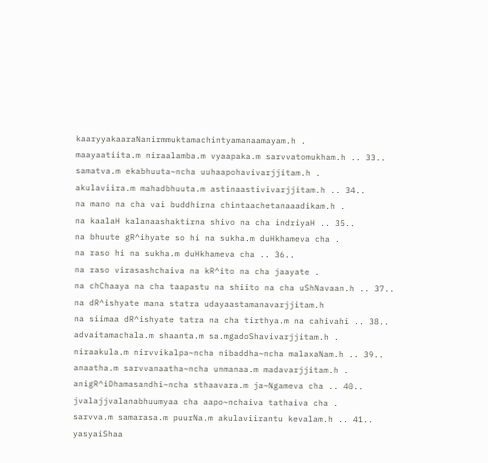kaaryyakaaraNanirmmuktamachintyamanaamayam.h .
maayaatiita.m niraalamba.m vyaapaka.m sarvvatomukham.h .. 33..
samatva.m ekabhuuta~ncha uuhaapohavivarjjitam.h .
akulaviira.m mahadbhuuta.m astinaastivivarjjitam.h .. 34..
na mano na cha vai buddhirna chintaachetanaaadikam.h .
na kaalaH kalanaashaktirna shivo na cha indriyaH .. 35..
na bhuute gR^ihyate so hi na sukha.m duHkhameva cha .
na raso hi na sukha.m duHkhameva cha .. 36..
na raso virasashchaiva na kR^ito na cha jaayate .
na chChaaya na cha taapastu na shiito na cha uShNavaan.h .. 37..
na dR^ishyate mana statra udayaastamanavarjjitam.h
na siimaa dR^ishyate tatra na cha tirthya.m na cahivahi .. 38..
advaitamachala.m shaanta.m sa.mgadoShavivarjjitam.h .
niraakula.m nirvvikalpa~ncha nibaddha~ncha malaxaNam.h .. 39..
anaatha.m sarvvanaatha~ncha unmanaa.m madavarjjitam.h .
anigR^iDhamasandhi~ncha sthaavara.m ja~Ngameva cha .. 40..
jvalajjvalanabhuumyaa cha aapo~nchaiva tathaiva cha .
sarvva.m samarasa.m puurNa.m akulaviirantu kevalam.h .. 41..
yasyaiShaa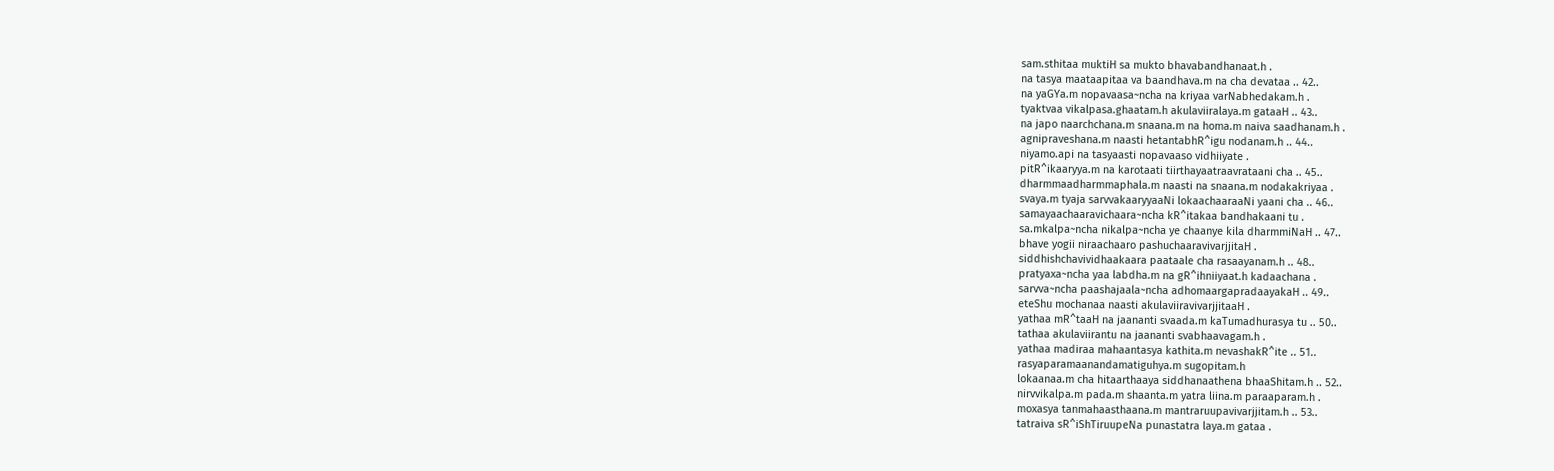sam.sthitaa muktiH sa mukto bhavabandhanaat.h .
na tasya maataapitaa va baandhava.m na cha devataa .. 42..
na yaGYa.m nopavaasa~ncha na kriyaa varNabhedakam.h .
tyaktvaa vikalpasa.ghaatam.h akulaviiralaya.m gataaH .. 43..
na japo naarchchana.m snaana.m na homa.m naiva saadhanam.h .
agnipraveshana.m naasti hetantabhR^igu nodanam.h .. 44..
niyamo.api na tasyaasti nopavaaso vidhiiyate .
pitR^ikaaryya.m na karotaati tiirthayaatraavrataani cha .. 45..
dharmmaadharmmaphala.m naasti na snaana.m nodakakriyaa .
svaya.m tyaja sarvvakaaryyaaNi lokaachaaraaNi yaani cha .. 46..
samayaachaaravichaara~ncha kR^itakaa bandhakaani tu .
sa.mkalpa~ncha nikalpa~ncha ye chaanye kila dharmmiNaH .. 47..
bhave yogii niraachaaro pashuchaaravivarjjitaH .
siddhishchavividhaakaara paataale cha rasaayanam.h .. 48..
pratyaxa~ncha yaa labdha.m na gR^ihniiyaat.h kadaachana .
sarvva~ncha paashajaala~ncha adhomaargapradaayakaH .. 49..
eteShu mochanaa naasti akulaviiravivarjjitaaH .
yathaa mR^taaH na jaananti svaada.m kaTumadhurasya tu .. 50..
tathaa akulaviirantu na jaananti svabhaavagam.h .
yathaa madiraa mahaantasya kathita.m nevashakR^ite .. 51..
rasyaparamaanandamatiguhya.m sugopitam.h
lokaanaa.m cha hitaarthaaya siddhanaathena bhaaShitam.h .. 52..
nirvvikalpa.m pada.m shaanta.m yatra liina.m paraaparam.h .
moxasya tanmahaasthaana.m mantraruupavivarjjitam.h .. 53..
tatraiva sR^iShTiruupeNa punastatra laya.m gataa .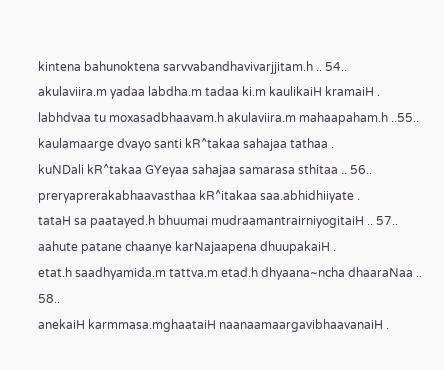kintena bahunoktena sarvvabandhavivarjjitam.h .. 54..
akulaviira.m yadaa labdha.m tadaa ki.m kaulikaiH kramaiH .
labhdvaa tu moxasadbhaavam.h akulaviira.m mahaapaham.h ..55..
kaulamaarge dvayo santi kR^takaa sahajaa tathaa .
kuNDali kR^takaa GYeyaa sahajaa samarasa sthitaa .. 56..
preryaprerakabhaavasthaa kR^itakaa saa.abhidhiiyate .
tataH sa paatayed.h bhuumai mudraamantrairniyogitaiH .. 57..
aahute patane chaanye karNajaapena dhuupakaiH .
etat.h saadhyamida.m tattva.m etad.h dhyaana~ncha dhaaraNaa .. 58..
anekaiH karmmasa.mghaataiH naanaamaargavibhaavanaiH .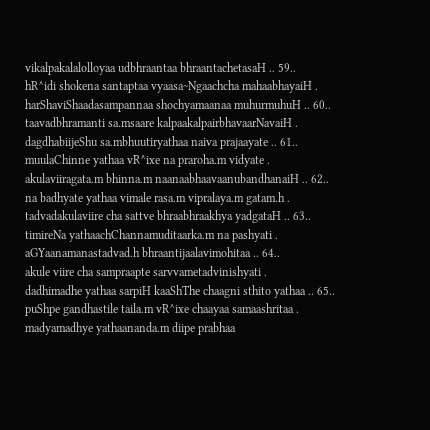vikalpakalalolloyaa udbhraantaa bhraantachetasaH .. 59..
hR^idi shokena santaptaa vyaasa~Ngaachcha mahaabhayaiH .
harShaviShaadasampannaa shochyamaanaa muhurmuhuH .. 60..
taavadbhramanti sa.msaare kalpaakalpairbhavaarNavaiH .
dagdhabiijeShu sa.mbhuutiryathaa naiva prajaayate .. 61..
muulaChinne yathaa vR^ixe na praroha.m vidyate .
akulaviiragata.m bhinna.m naanaabhaavaanubandhanaiH .. 62..
na badhyate yathaa vimale rasa.m vipralaya.m gatam.h .
tadvadakulaviire cha sattve bhraabhraakhya yadgataH .. 63..
timireNa yathaachChannamuditaarka.m na pashyati .
aGYaanamanastadvad.h bhraantijaalavimohitaa .. 64..
akule viire cha sampraapte sarvvametadvinishyati .
dadhimadhe yathaa sarpiH kaaShThe chaagni sthito yathaa .. 65..
puShpe gandhastile taila.m vR^ixe chaayaa samaashritaa .
madyamadhye yathaananda.m diipe prabhaa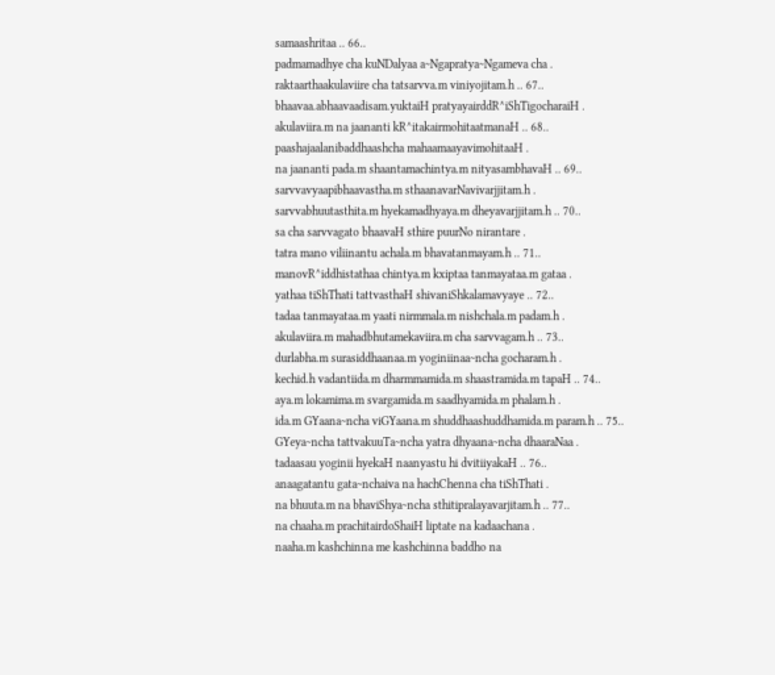samaashritaa .. 66..
padmamadhye cha kuNDalyaa a~Ngapratya~Ngameva cha .
raktaarthaakulaviire cha tatsarvva.m viniyojitam.h .. 67..
bhaavaa.abhaavaadisam.yuktaiH pratyayairddR^iShTigocharaiH .
akulaviira.m na jaananti kR^itakairmohitaatmanaH .. 68..
paashajaalanibaddhaashcha mahaamaayavimohitaaH .
na jaananti pada.m shaantamachintya.m nityasambhavaH .. 69..
sarvvavyaapibhaavastha.m sthaanavarNavivarjjitam.h .
sarvvabhuutasthita.m hyekamadhyaya.m dheyavarjjitam.h .. 70..
sa cha sarvvagato bhaavaH sthire puurNo nirantare .
tatra mano viliinantu achala.m bhavatanmayam.h .. 71..
manovR^iddhistathaa chintya.m kxiptaa tanmayataa.m gataa .
yathaa tiShThati tattvasthaH shivaniShkalamavyaye .. 72..
tadaa tanmayataa.m yaati nirmmala.m nishchala.m padam.h .
akulaviira.m mahadbhutamekaviira.m cha sarvvagam.h .. 73..
durlabha.m surasiddhaanaa.m yoginiinaa~ncha gocharam.h .
kechid.h vadantiida.m dharmmamida.m shaastramida.m tapaH .. 74..
aya.m lokamima.m svargamida.m saadhyamida.m phalam.h .
ida.m GYaana~ncha viGYaana.m shuddhaashuddhamida.m param.h .. 75..
GYeya~ncha tattvakuuTa~ncha yatra dhyaana~ncha dhaaraNaa .
tadaasau yoginii hyekaH naanyastu hi dvitiiyakaH .. 76..
anaagatantu gata~nchaiva na hachChenna cha tiShThati .
na bhuuta.m na bhaviShya~ncha sthitipralayavarjitam.h .. 77..
na chaaha.m prachitairdoShaiH liptate na kadaachana .
naaha.m kashchinna me kashchinna baddho na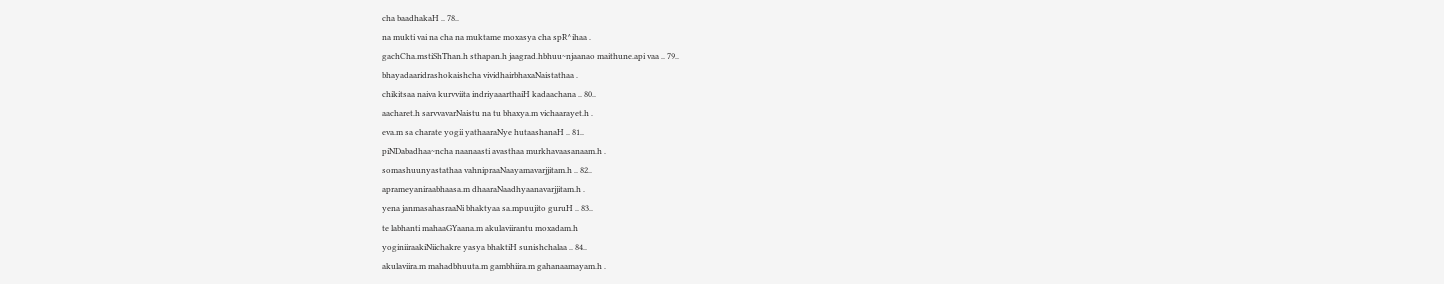cha baadhakaH .. 78..
na mukti vai na cha na muktame moxasya cha spR^ihaa .
gachCha.mstiShThan.h sthapan.h jaagrad.hbhuu~njaanao maithune.api vaa .. 79..
bhayadaaridrashokaishcha vividhairbhaxaNaistathaa .
chikitsaa naiva kurvviita indriyaaarthaiH kadaachana .. 80..
aacharet.h sarvvavarNaistu na tu bhaxya.m vichaarayet.h .
eva.m sa charate yogii yathaaraNye hutaashanaH .. 81..
piNDabadhaa~ncha naanaasti avasthaa murkhavaasanaam.h .
somashuunyastathaa vahnipraaNaayamavarjjitam.h .. 82..
aprameyaniraabhaasa.m dhaaraNaadhyaanavarjjitam.h .
yena janmasahasraaNi bhaktyaa sa.mpuujito guruH .. 83..
te labhanti mahaaGYaana.m akulaviirantu moxadam.h
yoginiiraakiNiichakre yasya bhaktiH sunishchalaa .. 84..
akulaviira.m mahadbhuuta.m gambhiira.m gahanaamayam.h .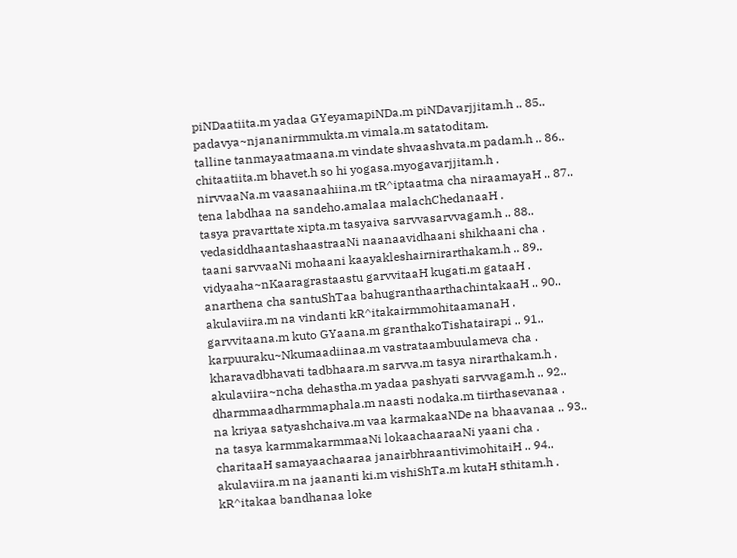piNDaatiita.m yadaa GYeyamapiNDa.m piNDavarjjitam.h .. 85..
padavya~njananirmmukta.m vimala.m satatoditam.
talline tanmayaatmaana.m vindate shvaashvata.m padam.h .. 86..
chitaatiita.m bhavet.h so hi yogasa.myogavarjjitam.h .
nirvvaaNa.m vaasanaahiina.m tR^iptaatma cha niraamayaH .. 87..
tena labdhaa na sandeho.amalaa malachChedanaaH .
tasya pravarttate xipta.m tasyaiva sarvvasarvvagam.h .. 88..
vedasiddhaantashaastraaNi naanaavidhaani shikhaani cha .
taani sarvvaaNi mohaani kaayakleshairnirarthakam.h .. 89..
vidyaaha~nKaaragrastaastu garvvitaaH kugati.m gataaH .
anarthena cha santuShTaa bahugranthaarthachintakaaH .. 90..
akulaviira.m na vindanti kR^itakairmmohitaamanaH .
garvvitaana.m kuto GYaana.m granthakoTishatairapi .. 91..
karpuuraku~Nkumaadiinaa.m vastrataambuulameva cha .
kharavadbhavati tadbhaara.m sarvva.m tasya nirarthakam.h .
akulaviira~ncha dehastha.m yadaa pashyati sarvvagam.h .. 92..
dharmmaadharmmaphala.m naasti nodaka.m tiirthasevanaa .
na kriyaa satyashchaiva.m vaa karmakaaNDe na bhaavanaa .. 93..
na tasya karmmakarmmaaNi lokaachaaraaNi yaani cha .
charitaaH samayaachaaraa janairbhraantivimohitaiH .. 94..
akulaviira.m na jaananti ki.m vishiShTa.m kutaH sthitam.h .
kR^itakaa bandhanaa loke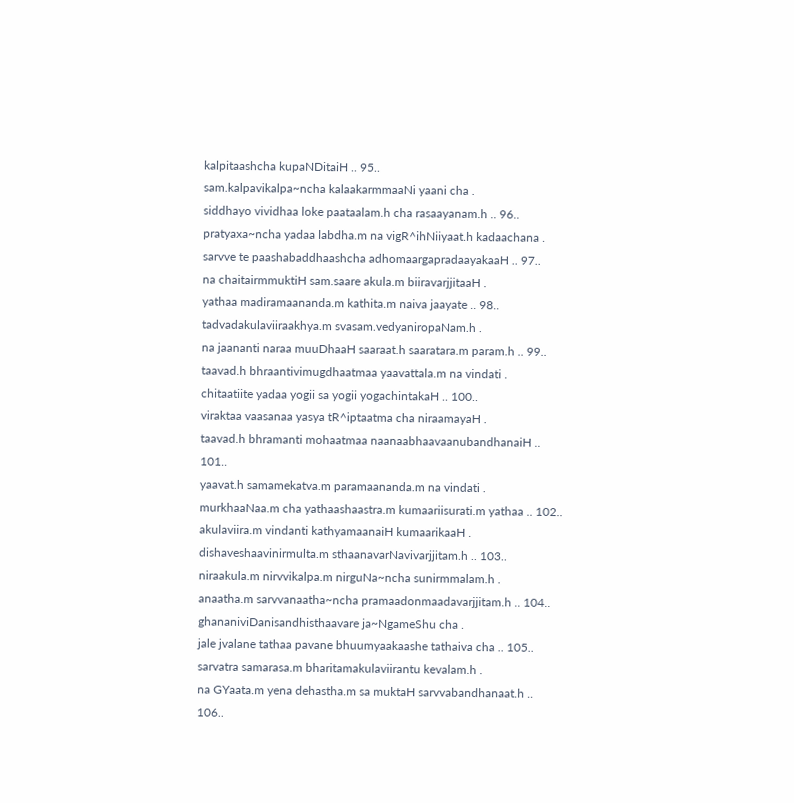kalpitaashcha kupaNDitaiH .. 95..
sam.kalpavikalpa~ncha kalaakarmmaaNi yaani cha .
siddhayo vividhaa loke paataalam.h cha rasaayanam.h .. 96..
pratyaxa~ncha yadaa labdha.m na vigR^ihNiiyaat.h kadaachana .
sarvve te paashabaddhaashcha adhomaargapradaayakaaH .. 97..
na chaitairmmuktiH sam.saare akula.m biiravarjjitaaH .
yathaa madiramaananda.m kathita.m naiva jaayate .. 98..
tadvadakulaviiraakhya.m svasam.vedyaniropaNam.h .
na jaananti naraa muuDhaaH saaraat.h saaratara.m param.h .. 99..
taavad.h bhraantivimugdhaatmaa yaavattala.m na vindati .
chitaatiite yadaa yogii sa yogii yogachintakaH .. 100..
viraktaa vaasanaa yasya tR^iptaatma cha niraamayaH .
taavad.h bhramanti mohaatmaa naanaabhaavaanubandhanaiH .. 101..
yaavat.h samamekatva.m paramaananda.m na vindati .
murkhaaNaa.m cha yathaashaastra.m kumaariisurati.m yathaa .. 102..
akulaviira.m vindanti kathyamaanaiH kumaarikaaH .
dishaveshaavinirmulta.m sthaanavarNavivarjjitam.h .. 103..
niraakula.m nirvvikalpa.m nirguNa~ncha sunirmmalam.h .
anaatha.m sarvvanaatha~ncha pramaadonmaadavarjjitam.h .. 104..
ghananiviDanisandhisthaavare ja~NgameShu cha .
jale jvalane tathaa pavane bhuumyaakaashe tathaiva cha .. 105..
sarvatra samarasa.m bharitamakulaviirantu kevalam.h .
na GYaata.m yena dehastha.m sa muktaH sarvvabandhanaat.h .. 106..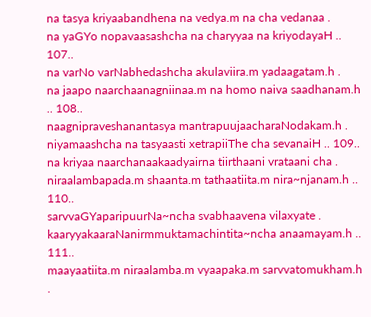na tasya kriyaabandhena na vedya.m na cha vedanaa .
na yaGYo nopavaasashcha na charyyaa na kriyodayaH .. 107..
na varNo varNabhedashcha akulaviira.m yadaagatam.h .
na jaapo naarchaanagniinaa.m na homo naiva saadhanam.h .. 108..
naagnipraveshanantasya mantrapuujaacharaNodakam.h .
niyamaashcha na tasyaasti xetrapiiThe cha sevanaiH .. 109..
na kriyaa naarchanaakaadyairna tiirthaani vrataani cha .
niraalambapada.m shaanta.m tathaatiita.m nira~njanam.h .. 110..
sarvvaGYaparipuurNa~ncha svabhaavena vilaxyate .
kaaryyakaaraNanirmmuktamachintita~ncha anaamayam.h .. 111..
maayaatiita.m niraalamba.m vyaapaka.m sarvvatomukham.h .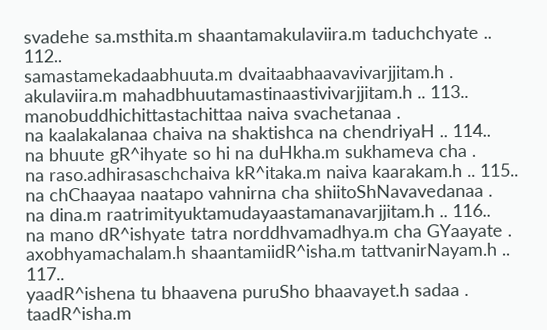svadehe sa.msthita.m shaantamakulaviira.m taduchchyate .. 112..
samastamekadaabhuuta.m dvaitaabhaavavivarjjitam.h .
akulaviira.m mahadbhuutamastinaastivivarjjitam.h .. 113..
manobuddhichittastachittaa naiva svachetanaa .
na kaalakalanaa chaiva na shaktishca na chendriyaH .. 114..
na bhuute gR^ihyate so hi na duHkha.m sukhameva cha .
na raso.adhirasaschchaiva kR^itaka.m naiva kaarakam.h .. 115..
na chChaayaa naatapo vahnirna cha shiitoShNavavedanaa .
na dina.m raatrimityuktamudayaastamanavarjjitam.h .. 116..
na mano dR^ishyate tatra norddhvamadhya.m cha GYaayate .
axobhyamachalam.h shaantamiidR^isha.m tattvanirNayam.h .. 117..
yaadR^ishena tu bhaavena puruSho bhaavayet.h sadaa .
taadR^isha.m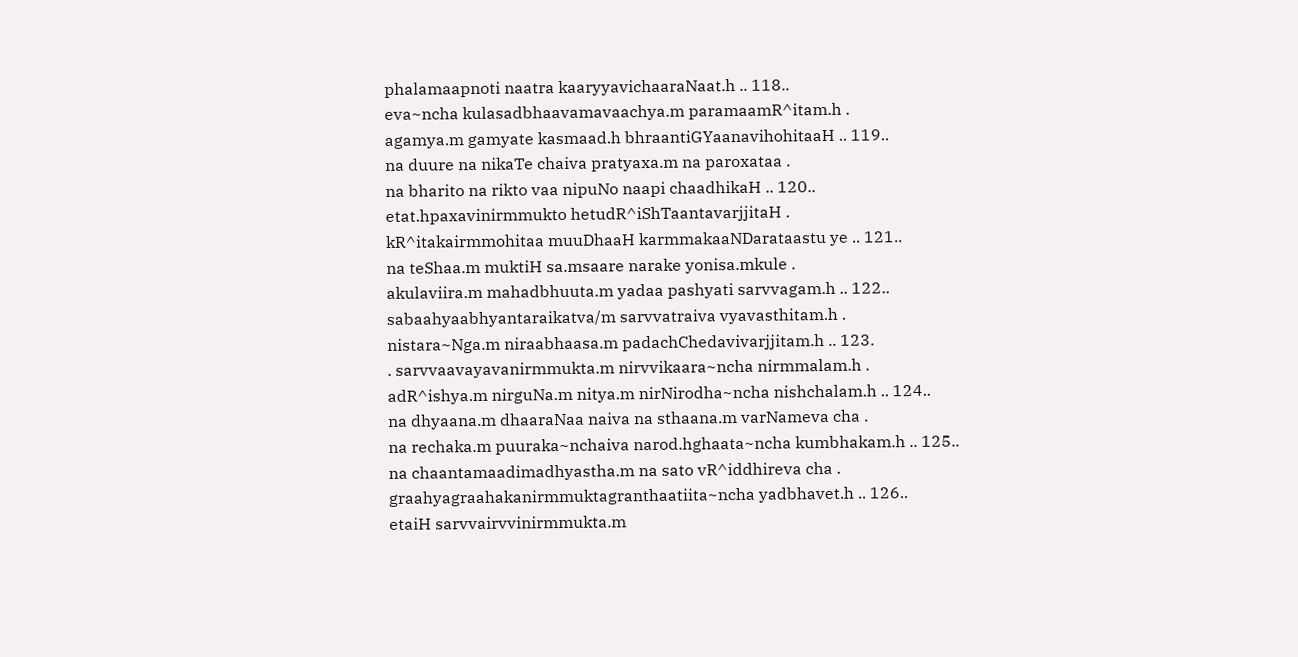phalamaapnoti naatra kaaryyavichaaraNaat.h .. 118..
eva~ncha kulasadbhaavamavaachya.m paramaamR^itam.h .
agamya.m gamyate kasmaad.h bhraantiGYaanavihohitaaH .. 119..
na duure na nikaTe chaiva pratyaxa.m na paroxataa .
na bharito na rikto vaa nipuNo naapi chaadhikaH .. 120..
etat.hpaxavinirmmukto hetudR^iShTaantavarjjitaH .
kR^itakairmmohitaa muuDhaaH karmmakaaNDarataastu ye .. 121..
na teShaa.m muktiH sa.msaare narake yonisa.mkule .
akulaviira.m mahadbhuuta.m yadaa pashyati sarvvagam.h .. 122..
sabaahyaabhyantaraikatva/m sarvvatraiva vyavasthitam.h .
nistara~Nga.m niraabhaasa.m padachChedavivarjjitam.h .. 123.
. sarvvaavayavanirmmukta.m nirvvikaara~ncha nirmmalam.h .
adR^ishya.m nirguNa.m nitya.m nirNirodha~ncha nishchalam.h .. 124..
na dhyaana.m dhaaraNaa naiva na sthaana.m varNameva cha .
na rechaka.m puuraka~nchaiva narod.hghaata~ncha kumbhakam.h .. 125..
na chaantamaadimadhyastha.m na sato vR^iddhireva cha .
graahyagraahakanirmmuktagranthaatiita~ncha yadbhavet.h .. 126..
etaiH sarvvairvvinirmmukta.m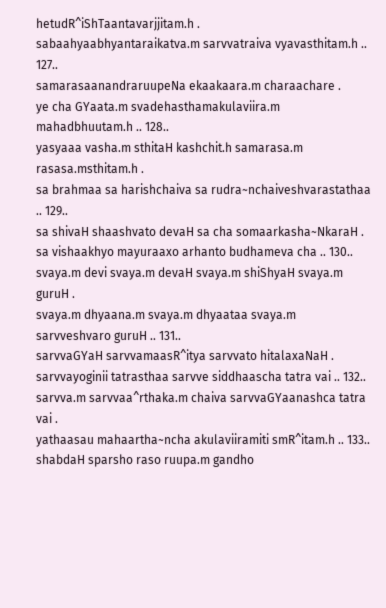hetudR^iShTaantavarjjitam.h .
sabaahyaabhyantaraikatva.m sarvvatraiva vyavasthitam.h .. 127..
samarasaanandraruupeNa ekaakaara.m charaachare .
ye cha GYaata.m svadehasthamakulaviira.m mahadbhuutam.h .. 128..
yasyaaa vasha.m sthitaH kashchit.h samarasa.m rasasa.msthitam.h .
sa brahmaa sa harishchaiva sa rudra~nchaiveshvarastathaa .. 129..
sa shivaH shaashvato devaH sa cha somaarkasha~NkaraH .
sa vishaakhyo mayuraaxo arhanto budhameva cha .. 130..
svaya.m devi svaya.m devaH svaya.m shiShyaH svaya.m guruH .
svaya.m dhyaana.m svaya.m dhyaataa svaya.m sarvveshvaro guruH .. 131..
sarvvaGYaH sarvvamaasR^itya sarvvato hitalaxaNaH .
sarvvayoginii tatrasthaa sarvve siddhaascha tatra vai .. 132..
sarvva.m sarvvaa^rthaka.m chaiva sarvvaGYaanashca tatra vai .
yathaasau mahaartha~ncha akulaviiramiti smR^itam.h .. 133..
shabdaH sparsho raso ruupa.m gandho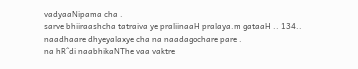vadyaaNipama cha .
sarve bhiiraashcha tatraiva ye praliinaaH pralaya.m gataaH .. 134..
naadhaare dhyeyalaxye cha na naadagochare pare .
na hR^di naabhikaNThe vaa vaktre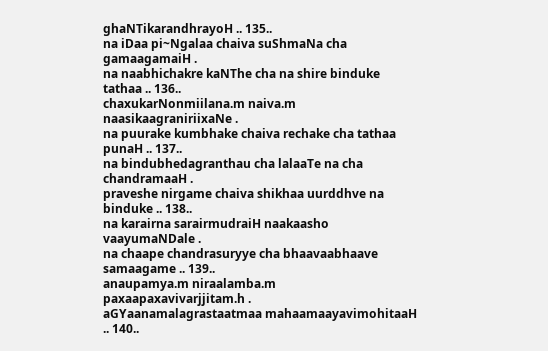ghaNTikarandhrayoH .. 135..
na iDaa pi~Ngalaa chaiva suShmaNa cha gamaagamaiH .
na naabhichakre kaNThe cha na shire binduke tathaa .. 136..
chaxukarNonmiilana.m naiva.m naasikaagraniriixaNe .
na puurake kumbhake chaiva rechake cha tathaa punaH .. 137..
na bindubhedagranthau cha lalaaTe na cha chandramaaH .
praveshe nirgame chaiva shikhaa uurddhve na binduke .. 138..
na karairna sarairmudraiH naakaasho vaayumaNDale .
na chaape chandrasuryye cha bhaavaabhaave samaagame .. 139..
anaupamya.m niraalamba.m paxaapaxavivarjjitam.h .
aGYaanamalagrastaatmaa mahaamaayavimohitaaH .. 140..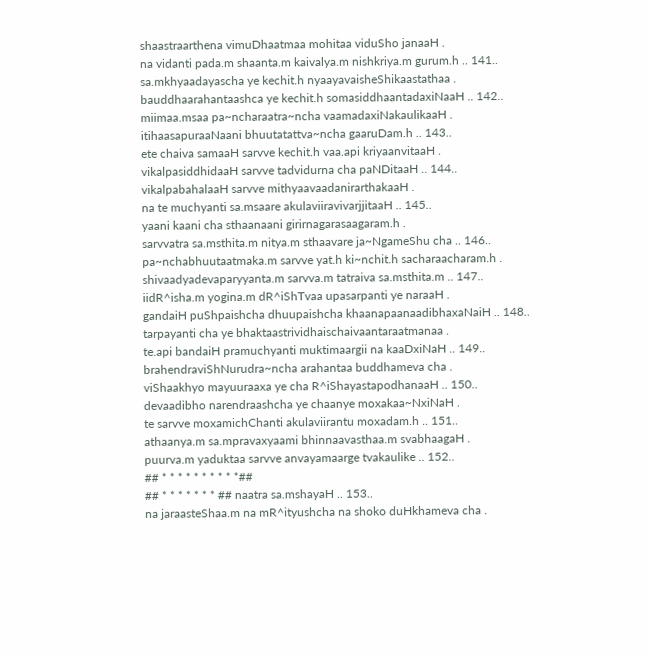shaastraarthena vimuDhaatmaa mohitaa viduSho janaaH .
na vidanti pada.m shaanta.m kaivalya.m nishkriya.m gurum.h .. 141..
sa.mkhyaadayascha ye kechit.h nyaayavaisheShikaastathaa .
bauddhaarahantaashca ye kechit.h somasiddhaantadaxiNaaH .. 142..
miimaa.msaa pa~ncharaatra~ncha vaamadaxiNakaulikaaH .
itihaasapuraaNaani bhuutatattva~ncha gaaruDam.h .. 143..
ete chaiva samaaH sarvve kechit.h vaa.api kriyaanvitaaH .
vikalpasiddhidaaH sarvve tadvidurna cha paNDitaaH .. 144..
vikalpabahalaaH sarvve mithyaavaadanirarthakaaH .
na te muchyanti sa.msaare akulaviiravivarjjitaaH .. 145..
yaani kaani cha sthaanaani girirnagarasaagaram.h .
sarvvatra sa.msthita.m nitya.m sthaavare ja~NgameShu cha .. 146..
pa~nchabhuutaatmaka.m sarvve yat.h ki~nchit.h sacharaacharam.h .
shivaadyadevaparyyanta.m sarvva.m tatraiva sa.msthita.m .. 147..
iidR^isha.m yogina.m dR^iShTvaa upasarpanti ye naraaH .
gandaiH puShpaishcha dhuupaishcha khaanapaanaadibhaxaNaiH .. 148..
tarpayanti cha ye bhaktaastrividhaischaivaantaraatmanaa .
te.api bandaiH pramuchyanti muktimaargii na kaaDxiNaH .. 149..
brahendraviShNurudra~ncha arahantaa buddhameva cha .
viShaakhyo mayuuraaxa ye cha R^iShayastapodhanaaH .. 150..
devaadibho narendraashcha ye chaanye moxakaa~NxiNaH .
te sarvve moxamichChanti akulaviirantu moxadam.h .. 151..
athaanya.m sa.mpravaxyaami bhinnaavasthaa.m svabhaagaH .
puurva.m yaduktaa sarvve anvayamaarge tvakaulike .. 152..
## * * * * * * * * * *##
## * * * * * * * ## naatra sa.mshayaH .. 153..
na jaraasteShaa.m na mR^ityushcha na shoko duHkhameva cha .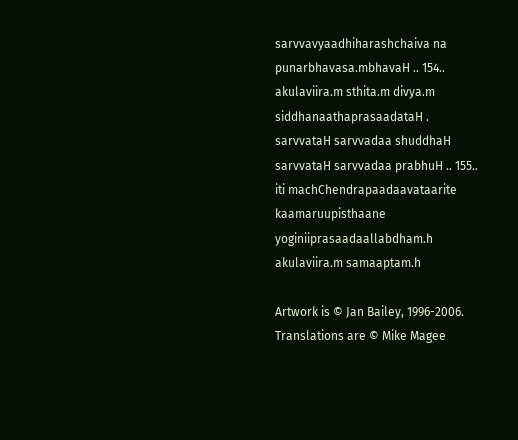sarvvavyaadhiharashchaiva na punarbhavasa.mbhavaH .. 154..
akulaviira.m sthita.m divya.m siddhanaathaprasaadataH .
sarvvataH sarvvadaa shuddhaH sarvvataH sarvvadaa prabhuH .. 155..
iti machChendrapaadaavataarite kaamaruupisthaane yoginiiprasaadaallabdham.h akulaviira.m samaaptam.h

Artwork is © Jan Bailey, 1996-2006. Translations are © Mike Magee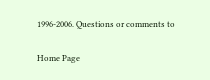1996-2006. Questions or comments to

Home Page